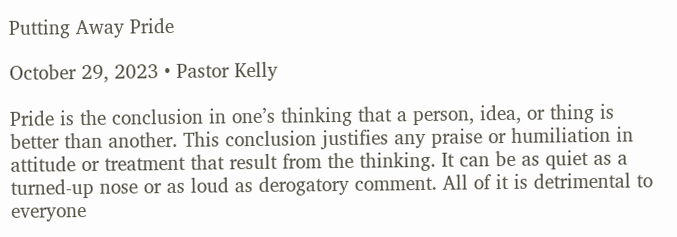Putting Away Pride

October 29, 2023 • Pastor Kelly

Pride is the conclusion in one’s thinking that a person, idea, or thing is better than another. This conclusion justifies any praise or humiliation in attitude or treatment that result from the thinking. It can be as quiet as a turned-up nose or as loud as derogatory comment. All of it is detrimental to everyone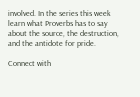involved. In the series this week learn what Proverbs has to say about the source, the destruction, and the antidote for pride.

Connect with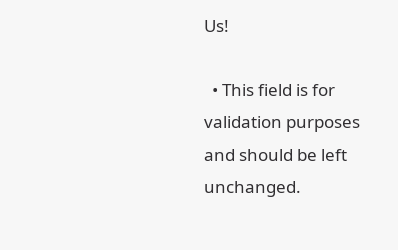Us!

  • This field is for validation purposes and should be left unchanged.